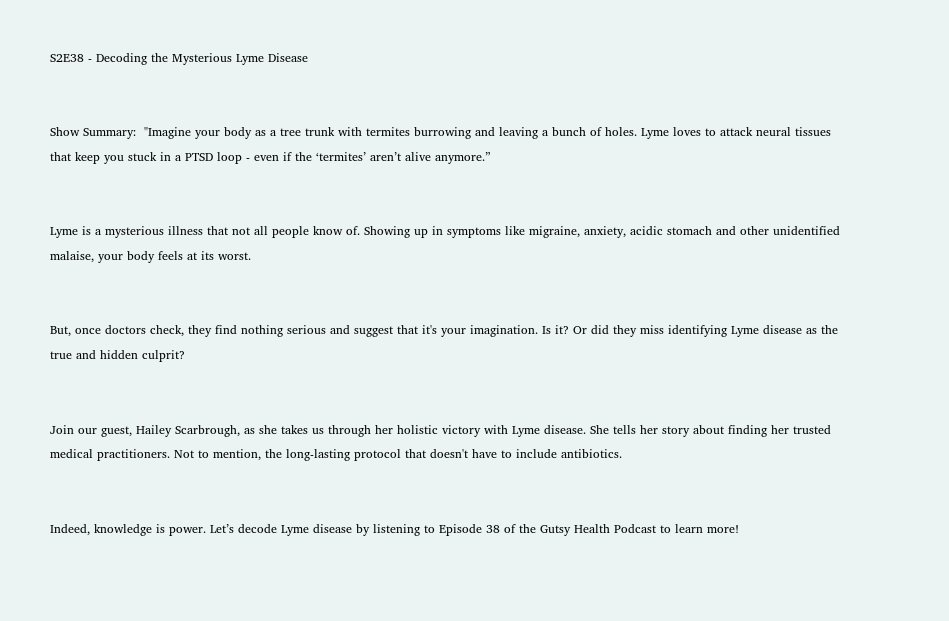S2E38 - Decoding the Mysterious Lyme Disease


Show Summary:  "Imagine your body as a tree trunk with termites burrowing and leaving a bunch of holes. Lyme loves to attack neural tissues that keep you stuck in a PTSD loop - even if the ‘termites’ aren’t alive anymore.”


Lyme is a mysterious illness that not all people know of. Showing up in symptoms like migraine, anxiety, acidic stomach and other unidentified malaise, your body feels at its worst.


But, once doctors check, they find nothing serious and suggest that it's your imagination. Is it? Or did they miss identifying Lyme disease as the true and hidden culprit?


Join our guest, Hailey Scarbrough, as she takes us through her holistic victory with Lyme disease. She tells her story about finding her trusted medical practitioners. Not to mention, the long-lasting protocol that doesn't have to include antibiotics.


Indeed, knowledge is power. Let’s decode Lyme disease by listening to Episode 38 of the Gutsy Health Podcast to learn more!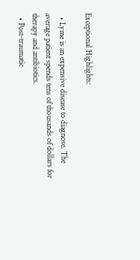Exceptional Highlights:

  • Lyme is an expensive disease to diagnose. The average patient spends tens of thousands of dollars for therapy and antibiotics.
  • Post-traumatic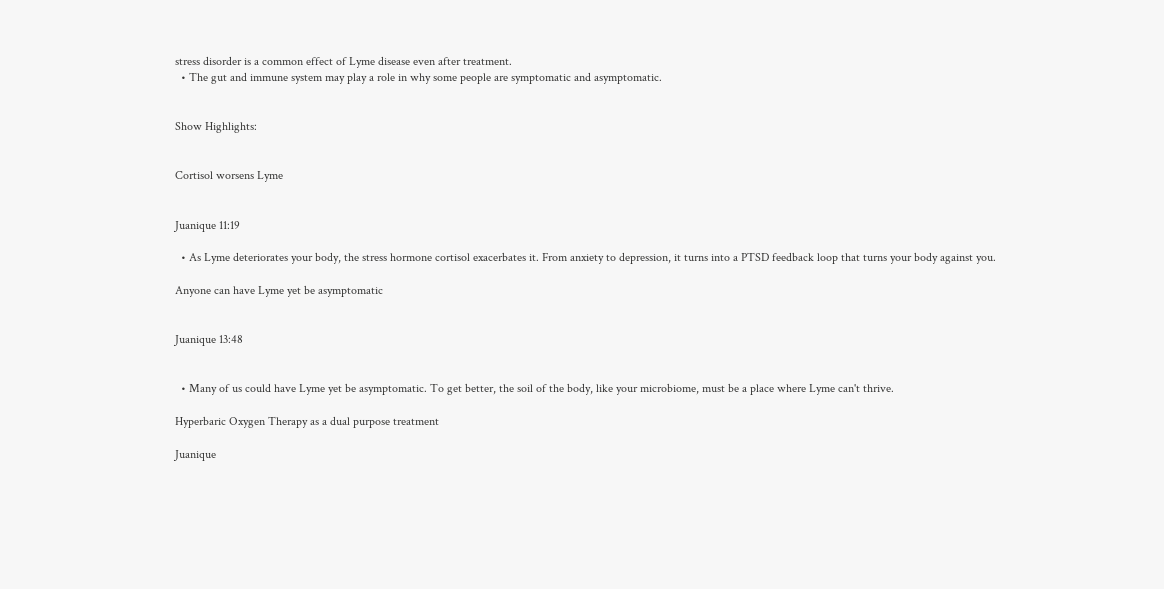stress disorder is a common effect of Lyme disease even after treatment.
  • The gut and immune system may play a role in why some people are symptomatic and asymptomatic.


Show Highlights:


Cortisol worsens Lyme


Juanique 11:19

  • As Lyme deteriorates your body, the stress hormone cortisol exacerbates it. From anxiety to depression, it turns into a PTSD feedback loop that turns your body against you.

Anyone can have Lyme yet be asymptomatic


Juanique 13:48


  • Many of us could have Lyme yet be asymptomatic. To get better, the soil of the body, like your microbiome, must be a place where Lyme can't thrive.

Hyperbaric Oxygen Therapy as a dual purpose treatment

Juanique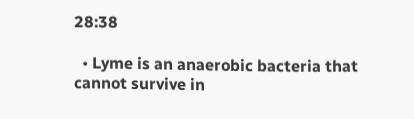28:38

  • Lyme is an anaerobic bacteria that cannot survive in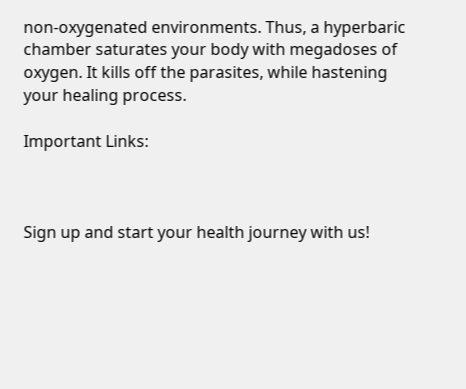non-oxygenated environments. Thus, a hyperbaric chamber saturates your body with megadoses of oxygen. It kills off the parasites, while hastening your healing process.

Important Links:



Sign up and start your health journey with us!